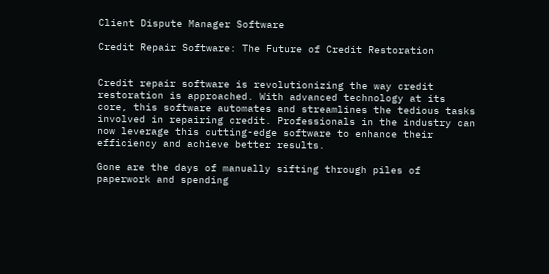Client Dispute Manager Software

Credit Repair Software: The Future of Credit Restoration


Credit repair software is revolutionizing the way credit restoration is approached. With advanced technology at its core, this software automates and streamlines the tedious tasks involved in repairing credit. Professionals in the industry can now leverage this cutting-edge software to enhance their efficiency and achieve better results.

Gone are the days of manually sifting through piles of paperwork and spending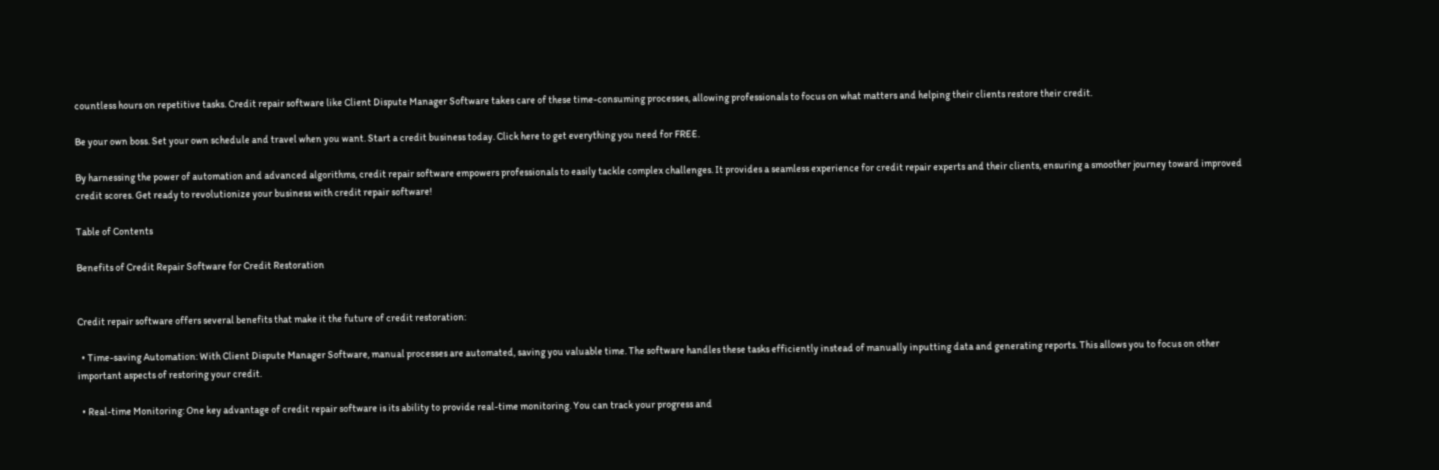countless hours on repetitive tasks. Credit repair software like Client Dispute Manager Software takes care of these time-consuming processes, allowing professionals to focus on what matters and helping their clients restore their credit.

Be your own boss. Set your own schedule and travel when you want. Start a credit business today. Click here to get everything you need for FREE.

By harnessing the power of automation and advanced algorithms, credit repair software empowers professionals to easily tackle complex challenges. It provides a seamless experience for credit repair experts and their clients, ensuring a smoother journey toward improved credit scores. Get ready to revolutionize your business with credit repair software!

Table of Contents

Benefits of Credit Repair Software for Credit Restoration


Credit repair software offers several benefits that make it the future of credit restoration:

  • Time-saving Automation: With Client Dispute Manager Software, manual processes are automated, saving you valuable time. The software handles these tasks efficiently instead of manually inputting data and generating reports. This allows you to focus on other important aspects of restoring your credit.

  • Real-time Monitoring: One key advantage of credit repair software is its ability to provide real-time monitoring. You can track your progress and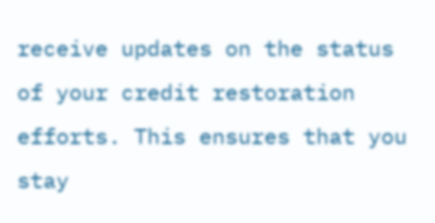receive updates on the status of your credit restoration efforts. This ensures that you stay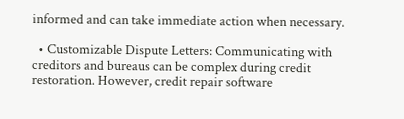informed and can take immediate action when necessary.

  • Customizable Dispute Letters: Communicating with creditors and bureaus can be complex during credit restoration. However, credit repair software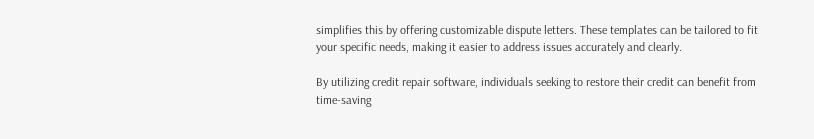simplifies this by offering customizable dispute letters. These templates can be tailored to fit your specific needs, making it easier to address issues accurately and clearly.

By utilizing credit repair software, individuals seeking to restore their credit can benefit from time-saving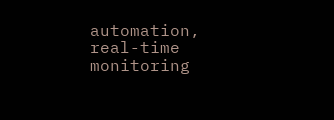automation, real-time monitoring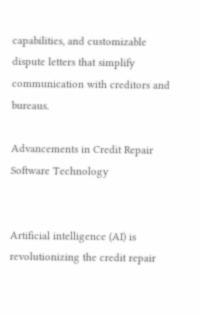capabilities, and customizable dispute letters that simplify communication with creditors and bureaus.

Advancements in Credit Repair Software Technology


Artificial intelligence (AI) is revolutionizing the credit repair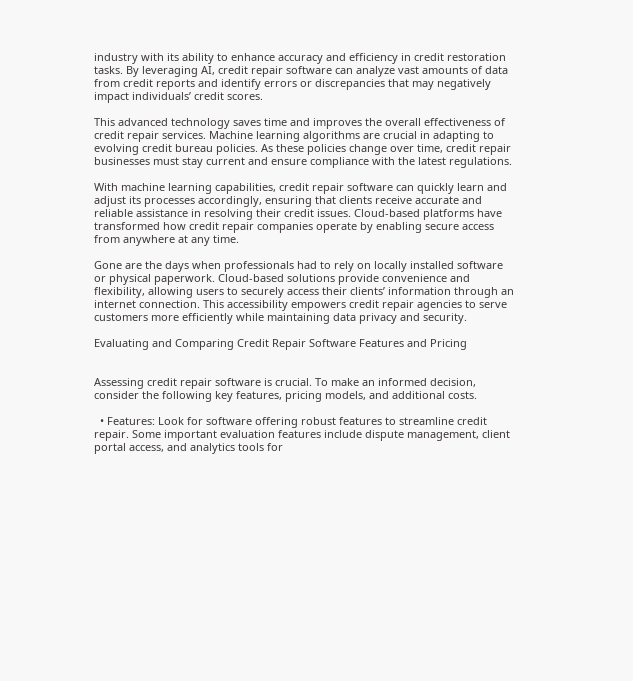industry with its ability to enhance accuracy and efficiency in credit restoration tasks. By leveraging AI, credit repair software can analyze vast amounts of data from credit reports and identify errors or discrepancies that may negatively impact individuals’ credit scores.

This advanced technology saves time and improves the overall effectiveness of credit repair services. Machine learning algorithms are crucial in adapting to evolving credit bureau policies. As these policies change over time, credit repair businesses must stay current and ensure compliance with the latest regulations.

With machine learning capabilities, credit repair software can quickly learn and adjust its processes accordingly, ensuring that clients receive accurate and reliable assistance in resolving their credit issues. Cloud-based platforms have transformed how credit repair companies operate by enabling secure access from anywhere at any time.

Gone are the days when professionals had to rely on locally installed software or physical paperwork. Cloud-based solutions provide convenience and flexibility, allowing users to securely access their clients’ information through an internet connection. This accessibility empowers credit repair agencies to serve customers more efficiently while maintaining data privacy and security.

Evaluating and Comparing Credit Repair Software Features and Pricing


Assessing credit repair software is crucial. To make an informed decision, consider the following key features, pricing models, and additional costs.

  • Features: Look for software offering robust features to streamline credit repair. Some important evaluation features include dispute management, client portal access, and analytics tools for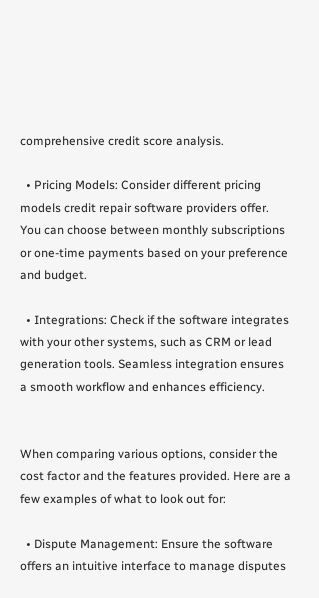comprehensive credit score analysis.

  • Pricing Models: Consider different pricing models credit repair software providers offer. You can choose between monthly subscriptions or one-time payments based on your preference and budget.

  • Integrations: Check if the software integrates with your other systems, such as CRM or lead generation tools. Seamless integration ensures a smooth workflow and enhances efficiency.


When comparing various options, consider the cost factor and the features provided. Here are a few examples of what to look out for:

  • Dispute Management: Ensure the software offers an intuitive interface to manage disputes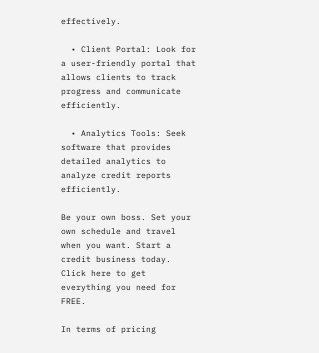effectively.

  • Client Portal: Look for a user-friendly portal that allows clients to track progress and communicate efficiently.

  • Analytics Tools: Seek software that provides detailed analytics to analyze credit reports efficiently.

Be your own boss. Set your own schedule and travel when you want. Start a credit business today. Click here to get everything you need for FREE.

In terms of pricing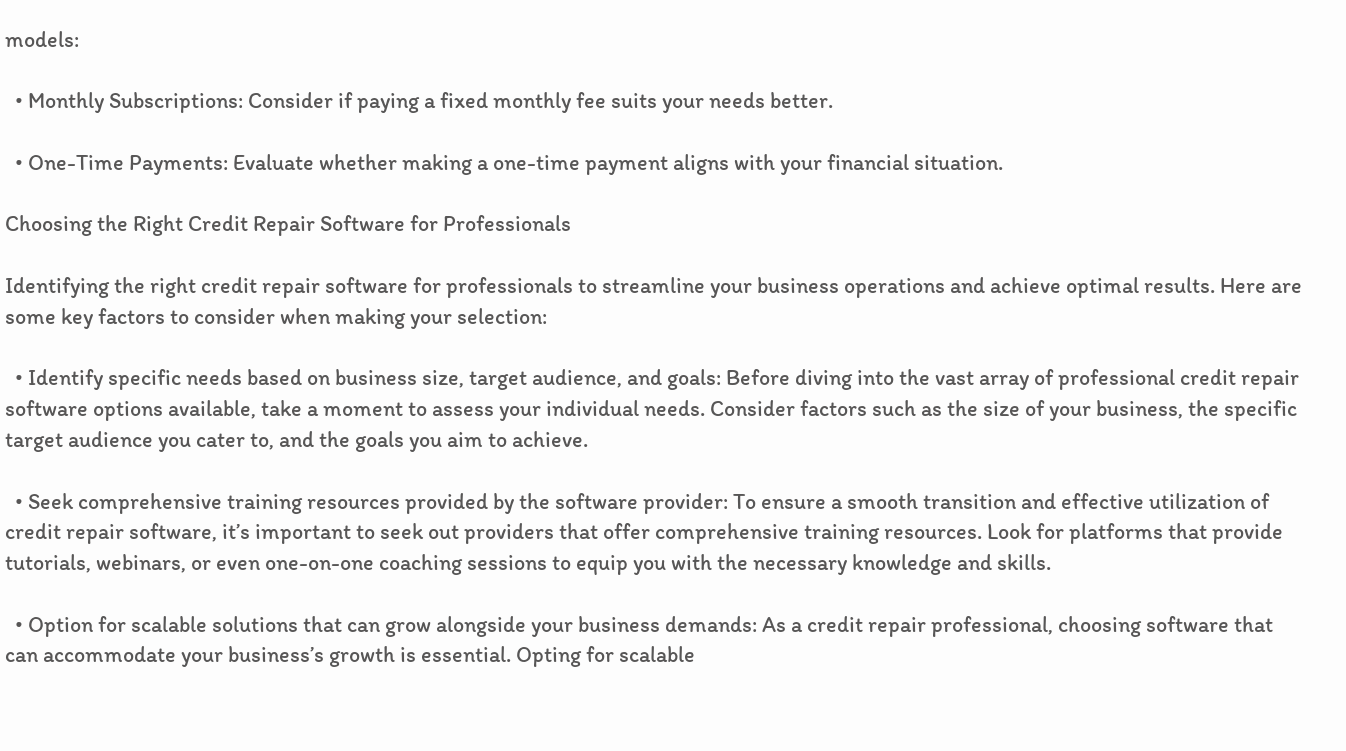models:

  • Monthly Subscriptions: Consider if paying a fixed monthly fee suits your needs better.

  • One-Time Payments: Evaluate whether making a one-time payment aligns with your financial situation.

Choosing the Right Credit Repair Software for Professionals

Identifying the right credit repair software for professionals to streamline your business operations and achieve optimal results. Here are some key factors to consider when making your selection:

  • Identify specific needs based on business size, target audience, and goals: Before diving into the vast array of professional credit repair software options available, take a moment to assess your individual needs. Consider factors such as the size of your business, the specific target audience you cater to, and the goals you aim to achieve.

  • Seek comprehensive training resources provided by the software provider: To ensure a smooth transition and effective utilization of credit repair software, it’s important to seek out providers that offer comprehensive training resources. Look for platforms that provide tutorials, webinars, or even one-on-one coaching sessions to equip you with the necessary knowledge and skills.

  • Option for scalable solutions that can grow alongside your business demands: As a credit repair professional, choosing software that can accommodate your business’s growth is essential. Opting for scalable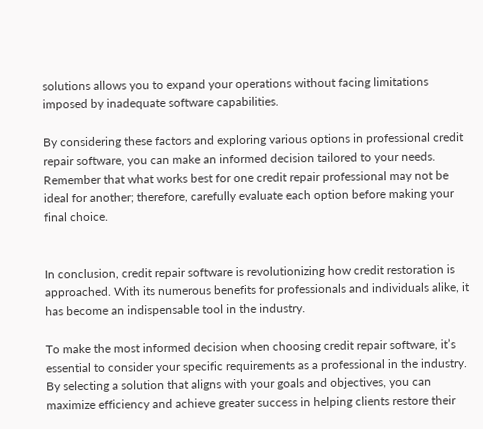solutions allows you to expand your operations without facing limitations imposed by inadequate software capabilities.

By considering these factors and exploring various options in professional credit repair software, you can make an informed decision tailored to your needs. Remember that what works best for one credit repair professional may not be ideal for another; therefore, carefully evaluate each option before making your final choice.


In conclusion, credit repair software is revolutionizing how credit restoration is approached. With its numerous benefits for professionals and individuals alike, it has become an indispensable tool in the industry.

To make the most informed decision when choosing credit repair software, it’s essential to consider your specific requirements as a professional in the industry. By selecting a solution that aligns with your goals and objectives, you can maximize efficiency and achieve greater success in helping clients restore their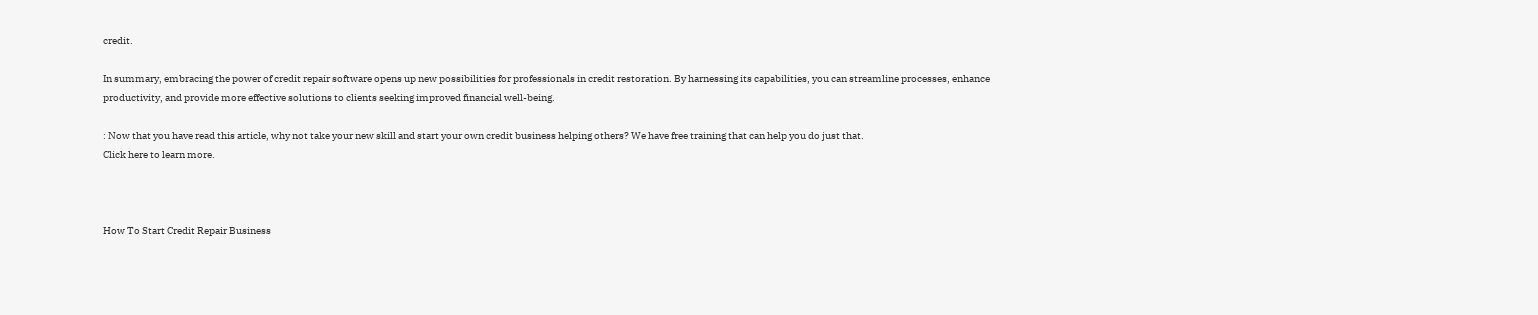credit.

In summary, embracing the power of credit repair software opens up new possibilities for professionals in credit restoration. By harnessing its capabilities, you can streamline processes, enhance productivity, and provide more effective solutions to clients seeking improved financial well-being.

: Now that you have read this article, why not take your new skill and start your own credit business helping others? We have free training that can help you do just that.
Click here to learn more.



How To Start Credit Repair Business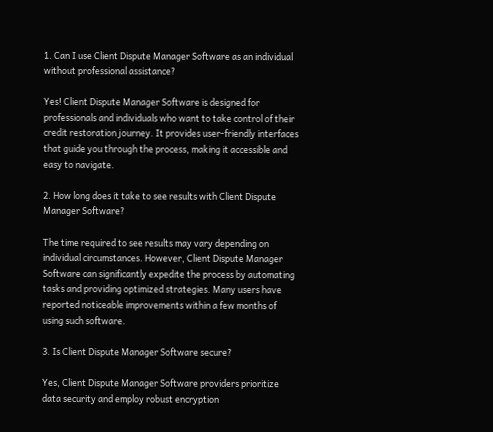1. Can I use Client Dispute Manager Software as an individual without professional assistance?

Yes! Client Dispute Manager Software is designed for professionals and individuals who want to take control of their credit restoration journey. It provides user-friendly interfaces that guide you through the process, making it accessible and easy to navigate.

2. How long does it take to see results with Client Dispute Manager Software?

The time required to see results may vary depending on individual circumstances. However, Client Dispute Manager Software can significantly expedite the process by automating tasks and providing optimized strategies. Many users have reported noticeable improvements within a few months of using such software.

3. Is Client Dispute Manager Software secure?

Yes, Client Dispute Manager Software providers prioritize data security and employ robust encryption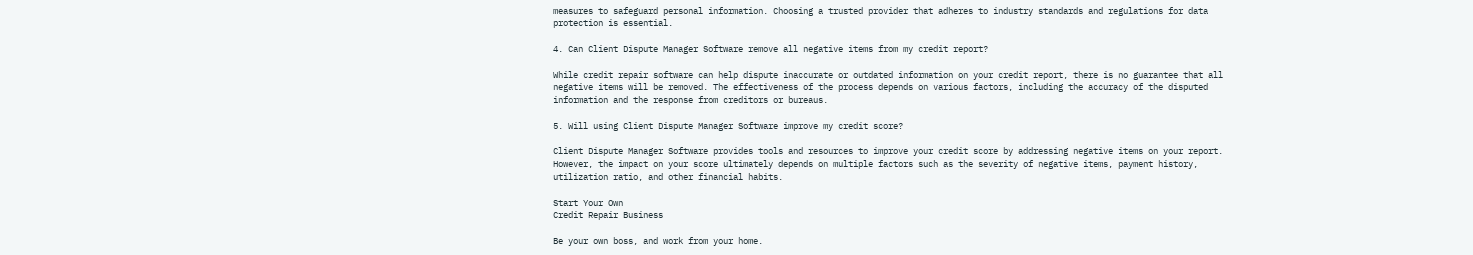measures to safeguard personal information. Choosing a trusted provider that adheres to industry standards and regulations for data protection is essential.

4. Can Client Dispute Manager Software remove all negative items from my credit report?

While credit repair software can help dispute inaccurate or outdated information on your credit report, there is no guarantee that all negative items will be removed. The effectiveness of the process depends on various factors, including the accuracy of the disputed information and the response from creditors or bureaus.

5. Will using Client Dispute Manager Software improve my credit score?

Client Dispute Manager Software provides tools and resources to improve your credit score by addressing negative items on your report. However, the impact on your score ultimately depends on multiple factors such as the severity of negative items, payment history, utilization ratio, and other financial habits.

Start Your Own
Credit Repair Business

Be your own boss, and work from your home.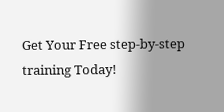Get Your Free step-by-step training Today!